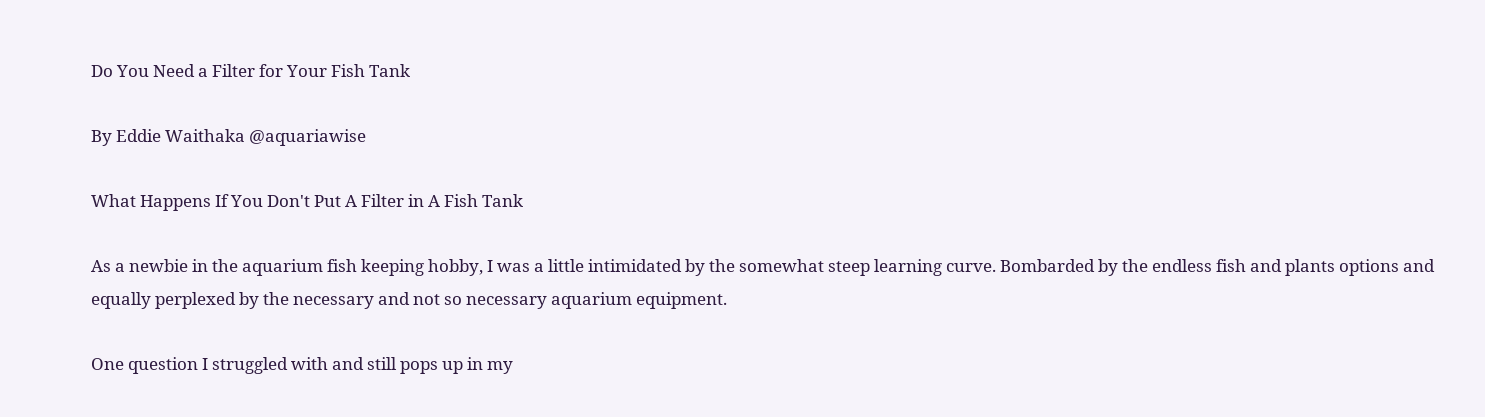Do You Need a Filter for Your Fish Tank

By Eddie Waithaka @aquariawise

What Happens If You Don't Put A Filter in A Fish Tank

As a newbie in the aquarium fish keeping hobby, I was a little intimidated by the somewhat steep learning curve. Bombarded by the endless fish and plants options and equally perplexed by the necessary and not so necessary aquarium equipment.

One question I struggled with and still pops up in my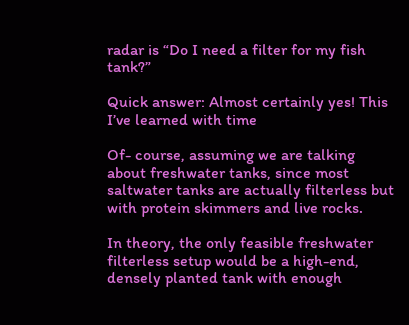radar is “Do I need a filter for my fish tank?”

Quick answer: Almost certainly yes! This I’ve learned with time

Of- course, assuming we are talking about freshwater tanks, since most saltwater tanks are actually filterless but with protein skimmers and live rocks.

In theory, the only feasible freshwater filterless setup would be a high-end, densely planted tank with enough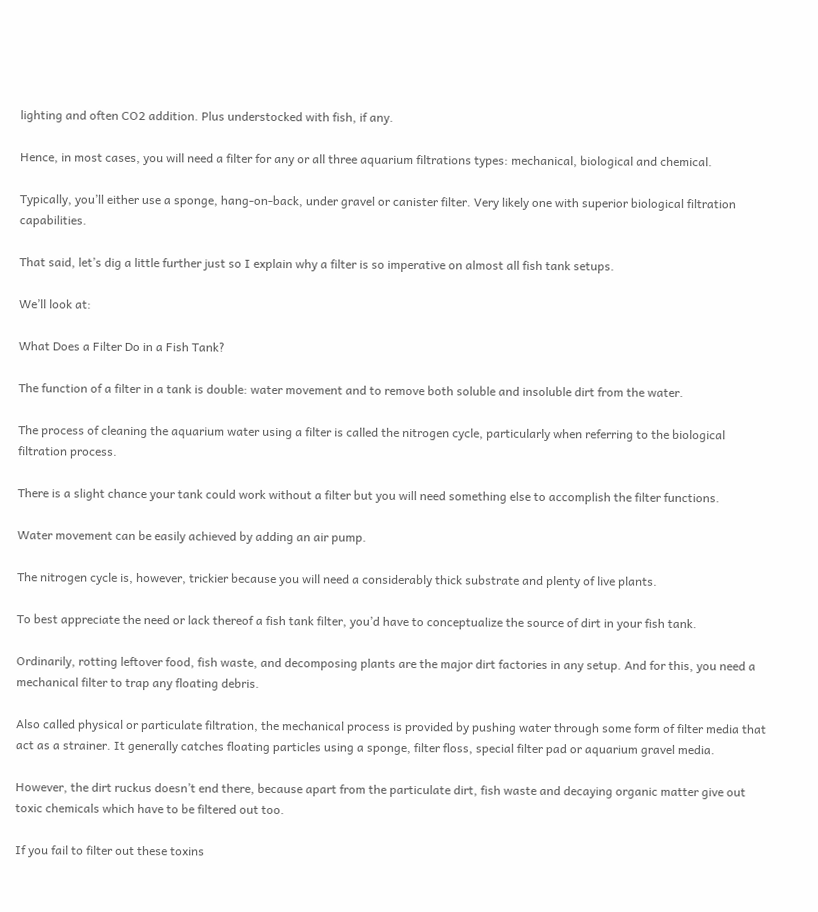lighting and often CO2 addition. Plus understocked with fish, if any.

Hence, in most cases, you will need a filter for any or all three aquarium filtrations types: mechanical, biological and chemical.

Typically, you’ll either use a sponge, hang-on-back, under gravel or canister filter. Very likely one with superior biological filtration capabilities.

That said, let’s dig a little further just so I explain why a filter is so imperative on almost all fish tank setups.

We’ll look at:

What Does a Filter Do in a Fish Tank?

The function of a filter in a tank is double: water movement and to remove both soluble and insoluble dirt from the water.

The process of cleaning the aquarium water using a filter is called the nitrogen cycle, particularly when referring to the biological filtration process.

There is a slight chance your tank could work without a filter but you will need something else to accomplish the filter functions.

Water movement can be easily achieved by adding an air pump.

The nitrogen cycle is, however, trickier because you will need a considerably thick substrate and plenty of live plants.

To best appreciate the need or lack thereof a fish tank filter, you’d have to conceptualize the source of dirt in your fish tank.

Ordinarily, rotting leftover food, fish waste, and decomposing plants are the major dirt factories in any setup. And for this, you need a mechanical filter to trap any floating debris.

Also called physical or particulate filtration, the mechanical process is provided by pushing water through some form of filter media that act as a strainer. It generally catches floating particles using a sponge, filter floss, special filter pad or aquarium gravel media.

However, the dirt ruckus doesn’t end there, because apart from the particulate dirt, fish waste and decaying organic matter give out toxic chemicals which have to be filtered out too.

If you fail to filter out these toxins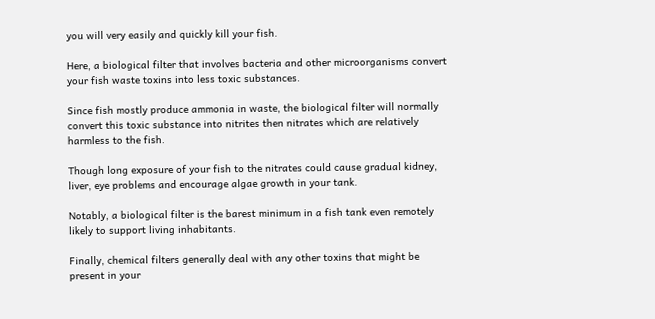you will very easily and quickly kill your fish.

Here, a biological filter that involves bacteria and other microorganisms convert your fish waste toxins into less toxic substances.

Since fish mostly produce ammonia in waste, the biological filter will normally convert this toxic substance into nitrites then nitrates which are relatively harmless to the fish.

Though long exposure of your fish to the nitrates could cause gradual kidney, liver, eye problems and encourage algae growth in your tank.

Notably, a biological filter is the barest minimum in a fish tank even remotely likely to support living inhabitants.

Finally, chemical filters generally deal with any other toxins that might be present in your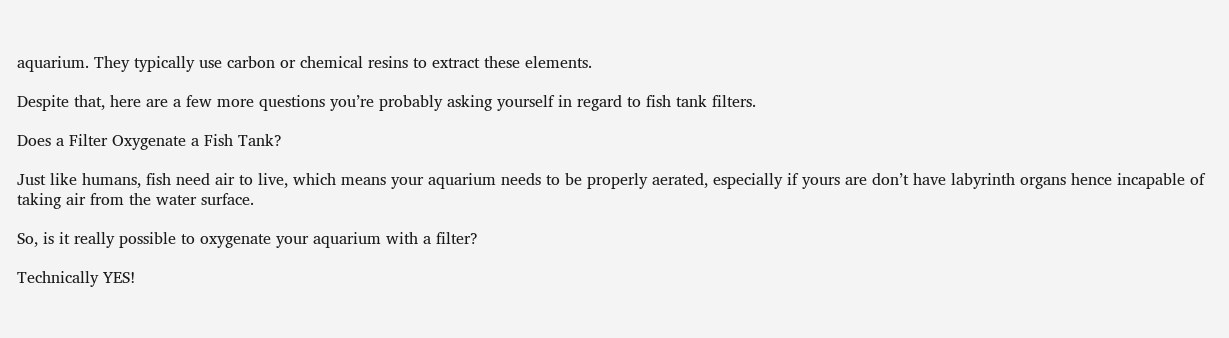aquarium. They typically use carbon or chemical resins to extract these elements.

Despite that, here are a few more questions you’re probably asking yourself in regard to fish tank filters.

Does a Filter Oxygenate a Fish Tank?

Just like humans, fish need air to live, which means your aquarium needs to be properly aerated, especially if yours are don’t have labyrinth organs hence incapable of taking air from the water surface.

So, is it really possible to oxygenate your aquarium with a filter?

Technically YES!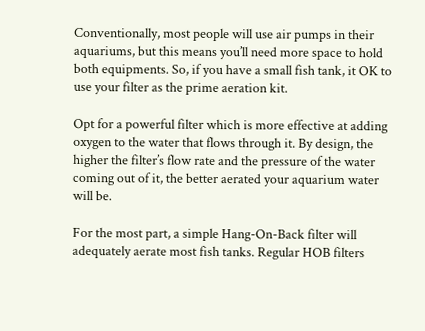Conventionally, most people will use air pumps in their aquariums, but this means you’ll need more space to hold both equipments. So, if you have a small fish tank, it OK to use your filter as the prime aeration kit.

Opt for a powerful filter which is more effective at adding oxygen to the water that flows through it. By design, the higher the filter’s flow rate and the pressure of the water coming out of it, the better aerated your aquarium water will be.

For the most part, a simple Hang-On-Back filter will adequately aerate most fish tanks. Regular HOB filters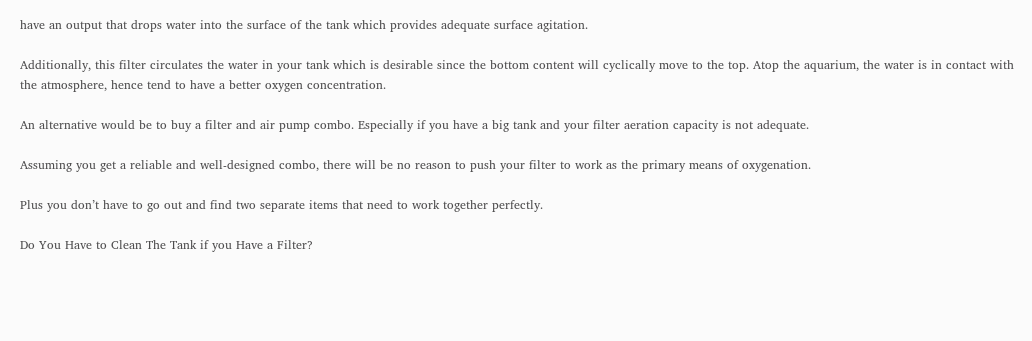have an output that drops water into the surface of the tank which provides adequate surface agitation.

Additionally, this filter circulates the water in your tank which is desirable since the bottom content will cyclically move to the top. Atop the aquarium, the water is in contact with the atmosphere, hence tend to have a better oxygen concentration.

An alternative would be to buy a filter and air pump combo. Especially if you have a big tank and your filter aeration capacity is not adequate.

Assuming you get a reliable and well-designed combo, there will be no reason to push your filter to work as the primary means of oxygenation.

Plus you don’t have to go out and find two separate items that need to work together perfectly.

Do You Have to Clean The Tank if you Have a Filter?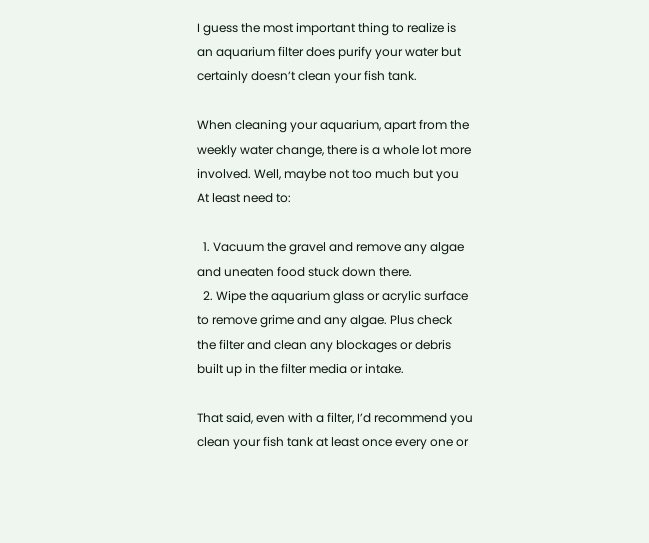I guess the most important thing to realize is an aquarium filter does purify your water but certainly doesn’t clean your fish tank.

When cleaning your aquarium, apart from the weekly water change, there is a whole lot more involved. Well, maybe not too much but you At least need to:

  1. Vacuum the gravel and remove any algae and uneaten food stuck down there.
  2. Wipe the aquarium glass or acrylic surface to remove grime and any algae. Plus check the filter and clean any blockages or debris built up in the filter media or intake.

That said, even with a filter, I’d recommend you clean your fish tank at least once every one or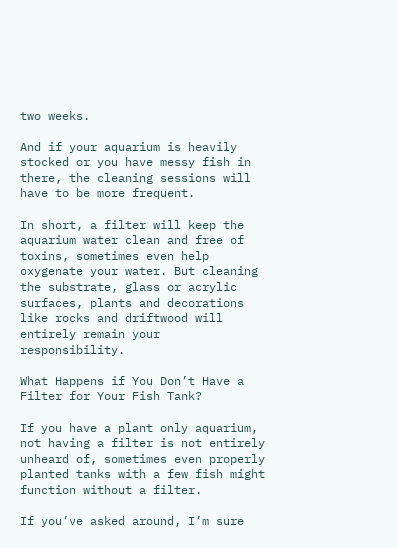two weeks.

And if your aquarium is heavily stocked or you have messy fish in there, the cleaning sessions will have to be more frequent.

In short, a filter will keep the aquarium water clean and free of toxins, sometimes even help oxygenate your water. But cleaning the substrate, glass or acrylic surfaces, plants and decorations like rocks and driftwood will entirely remain your responsibility.

What Happens if You Don’t Have a Filter for Your Fish Tank?

If you have a plant only aquarium, not having a filter is not entirely unheard of, sometimes even properly planted tanks with a few fish might function without a filter.

If you’ve asked around, I’m sure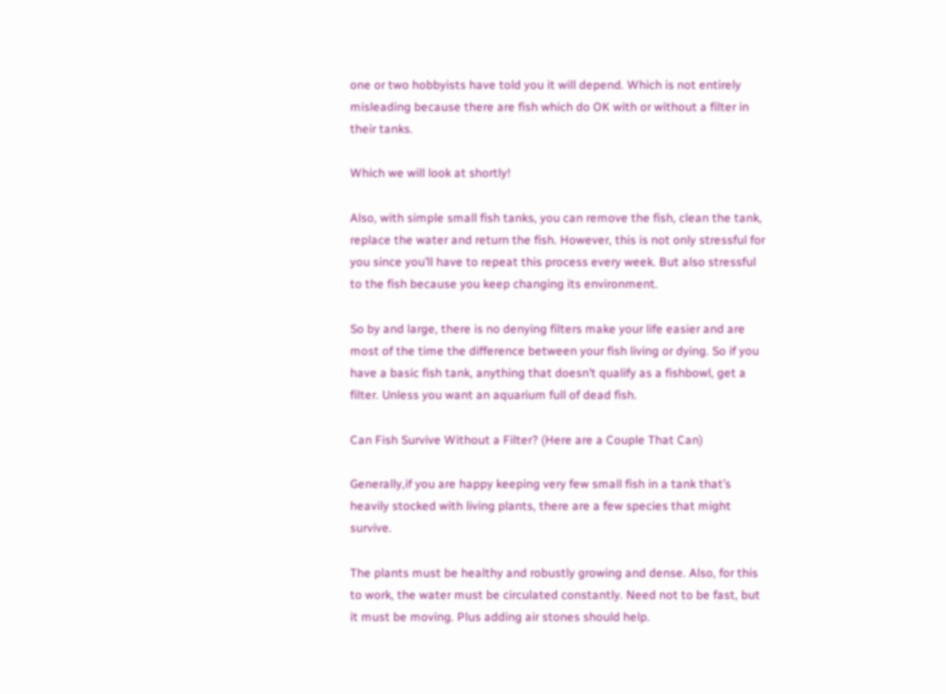one or two hobbyists have told you it will depend. Which is not entirely misleading because there are fish which do OK with or without a filter in their tanks.

Which we will look at shortly!

Also, with simple small fish tanks, you can remove the fish, clean the tank, replace the water and return the fish. However, this is not only stressful for you since you’ll have to repeat this process every week. But also stressful to the fish because you keep changing its environment.

So by and large, there is no denying filters make your life easier and are most of the time the difference between your fish living or dying. So if you have a basic fish tank, anything that doesn’t qualify as a fishbowl, get a filter. Unless you want an aquarium full of dead fish.

Can Fish Survive Without a Filter? (Here are a Couple That Can)

Generally,if you are happy keeping very few small fish in a tank that’s heavily stocked with living plants, there are a few species that might survive.

The plants must be healthy and robustly growing and dense. Also, for this to work, the water must be circulated constantly. Need not to be fast, but it must be moving. Plus adding air stones should help.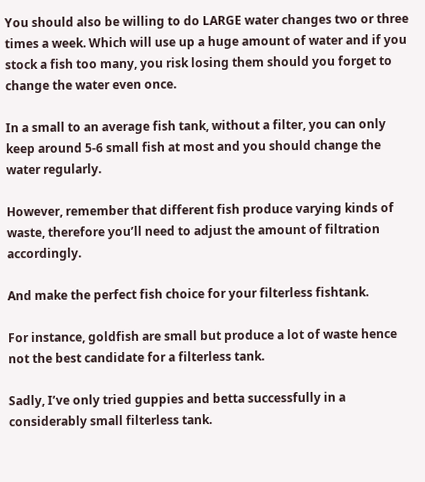You should also be willing to do LARGE water changes two or three times a week. Which will use up a huge amount of water and if you stock a fish too many, you risk losing them should you forget to change the water even once.

In a small to an average fish tank, without a filter, you can only keep around 5-6 small fish at most and you should change the water regularly.

However, remember that different fish produce varying kinds of waste, therefore you’ll need to adjust the amount of filtration accordingly.

And make the perfect fish choice for your filterless fishtank.

For instance, goldfish are small but produce a lot of waste hence not the best candidate for a filterless tank.

Sadly, I’ve only tried guppies and betta successfully in a considerably small filterless tank.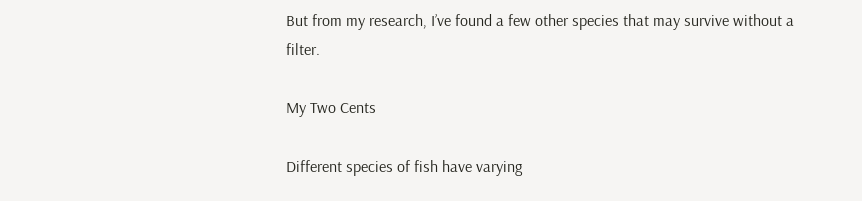But from my research, I’ve found a few other species that may survive without a filter.

My Two Cents

Different species of fish have varying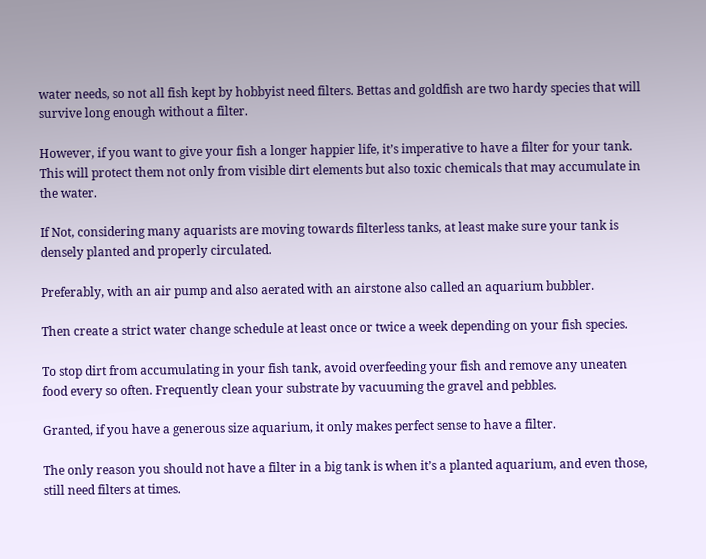water needs, so not all fish kept by hobbyist need filters. Bettas and goldfish are two hardy species that will survive long enough without a filter.

However, if you want to give your fish a longer happier life, it’s imperative to have a filter for your tank. This will protect them not only from visible dirt elements but also toxic chemicals that may accumulate in the water.

If Not, considering many aquarists are moving towards filterless tanks, at least make sure your tank is densely planted and properly circulated.

Preferably, with an air pump and also aerated with an airstone also called an aquarium bubbler.

Then create a strict water change schedule at least once or twice a week depending on your fish species.

To stop dirt from accumulating in your fish tank, avoid overfeeding your fish and remove any uneaten food every so often. Frequently clean your substrate by vacuuming the gravel and pebbles.

Granted, if you have a generous size aquarium, it only makes perfect sense to have a filter.

The only reason you should not have a filter in a big tank is when it’s a planted aquarium, and even those, still need filters at times.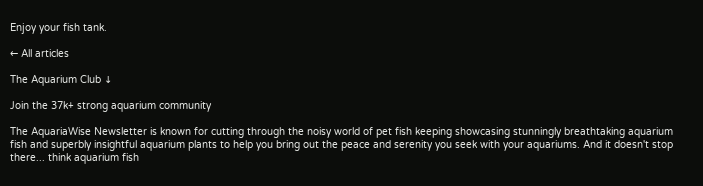Enjoy your fish tank.

← All articles

The Aquarium Club ↓

Join the 37k+ strong aquarium community

The AquariaWise Newsletter is known for cutting through the noisy world of pet fish keeping showcasing stunningly breathtaking aquarium fish and superbly insightful aquarium plants to help you bring out the peace and serenity you seek with your aquariums. And it doesn't stop there... think aquarium fish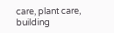care, plant care, building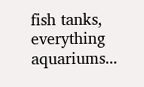fish tanks, everything aquariums...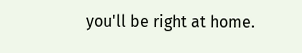you'll be right at home.